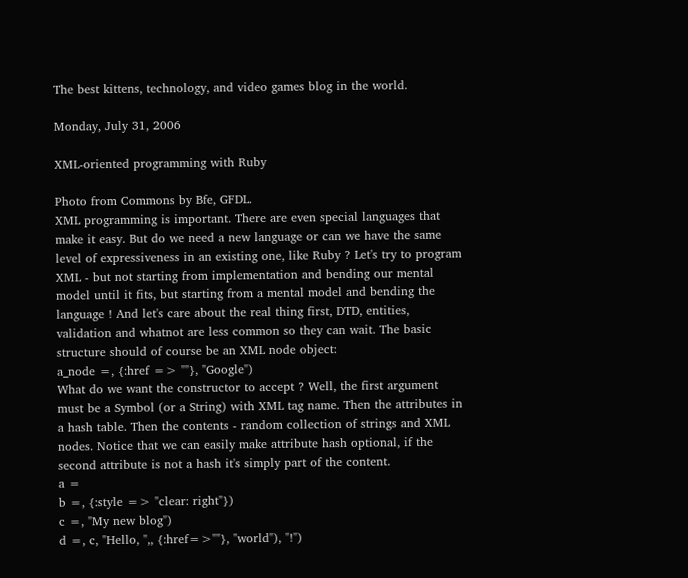The best kittens, technology, and video games blog in the world.

Monday, July 31, 2006

XML-oriented programming with Ruby

Photo from Commons by Bfe, GFDL.
XML programming is important. There are even special languages that make it easy. But do we need a new language or can we have the same level of expressiveness in an existing one, like Ruby ? Let's try to program XML - but not starting from implementation and bending our mental model until it fits, but starting from a mental model and bending the language ! And let's care about the real thing first, DTD, entities, validation and whatnot are less common so they can wait. The basic structure should of course be an XML node object:
a_node =, {:href => ""}, "Google")
What do we want the constructor to accept ? Well, the first argument must be a Symbol (or a String) with XML tag name. Then the attributes in a hash table. Then the contents - random collection of strings and XML nodes. Notice that we can easily make attribute hash optional, if the second attribute is not a hash it's simply part of the content.
a =
b =, {:style => "clear: right"})
c =, "My new blog")
d =, c, "Hello, ",, {:href=>""}, "world"), "!")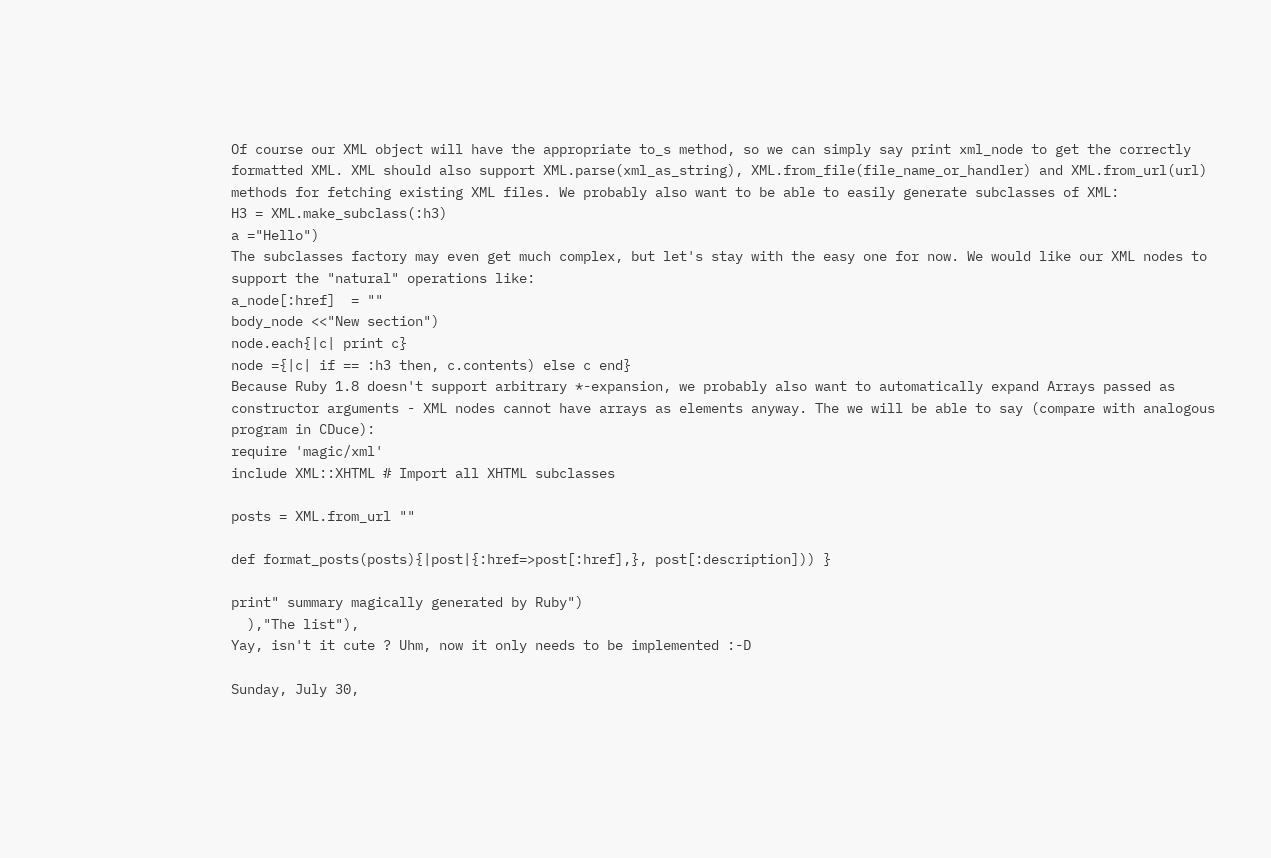Of course our XML object will have the appropriate to_s method, so we can simply say print xml_node to get the correctly formatted XML. XML should also support XML.parse(xml_as_string), XML.from_file(file_name_or_handler) and XML.from_url(url) methods for fetching existing XML files. We probably also want to be able to easily generate subclasses of XML:
H3 = XML.make_subclass(:h3)
a ="Hello")
The subclasses factory may even get much complex, but let's stay with the easy one for now. We would like our XML nodes to support the "natural" operations like:
a_node[:href]  = ""
body_node <<"New section")
node.each{|c| print c}
node ={|c| if == :h3 then, c.contents) else c end}
Because Ruby 1.8 doesn't support arbitrary *-expansion, we probably also want to automatically expand Arrays passed as constructor arguments - XML nodes cannot have arrays as elements anyway. The we will be able to say (compare with analogous program in CDuce):
require 'magic/xml'
include XML::XHTML # Import all XHTML subclasses

posts = XML.from_url ""

def format_posts(posts){|post|{:href=>post[:href],}, post[:description])) }

print" summary magically generated by Ruby")
  ),"The list"),
Yay, isn't it cute ? Uhm, now it only needs to be implemented :-D

Sunday, July 30,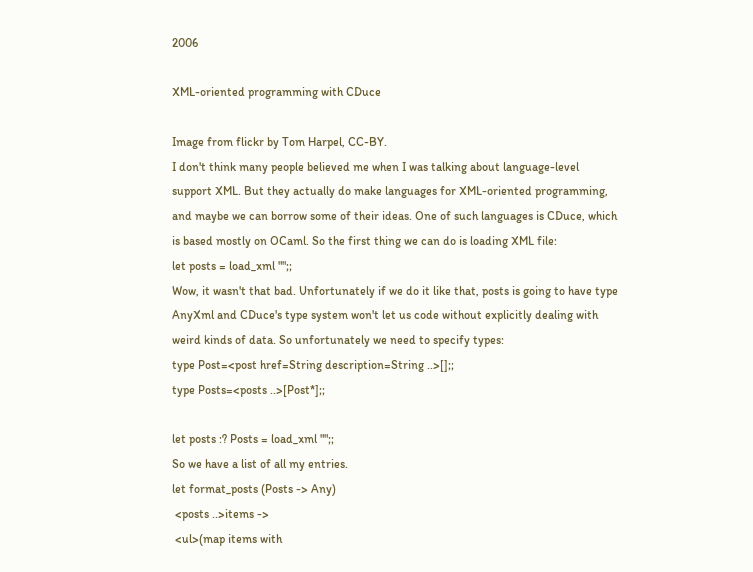2006

XML-oriented programming with CDuce

Image from flickr by Tom Harpel, CC-BY.
I don't think many people believed me when I was talking about language-level support XML. But they actually do make languages for XML-oriented programming, and maybe we can borrow some of their ideas. One of such languages is CDuce, which is based mostly on OCaml. So the first thing we can do is loading XML file:
let posts = load_xml "";;
Wow, it wasn't that bad. Unfortunately if we do it like that, posts is going to have type AnyXml and CDuce's type system won't let us code without explicitly dealing with weird kinds of data. So unfortunately we need to specify types:
type Post=<post href=String description=String ..>[];;
type Posts=<posts ..>[Post*];;

let posts :? Posts = load_xml "";;
So we have a list of all my entries.
let format_posts (Posts -> Any)
 <posts ..>items ->
 <ul>(map items with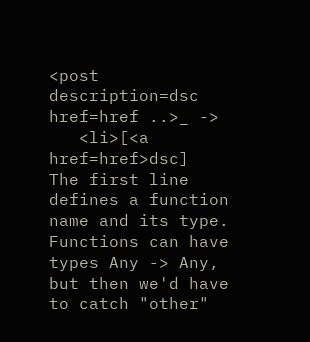<post description=dsc href=href ..>_ ->
   <li>[<a href=href>dsc]
The first line defines a function name and its type. Functions can have types Any -> Any, but then we'd have to catch "other"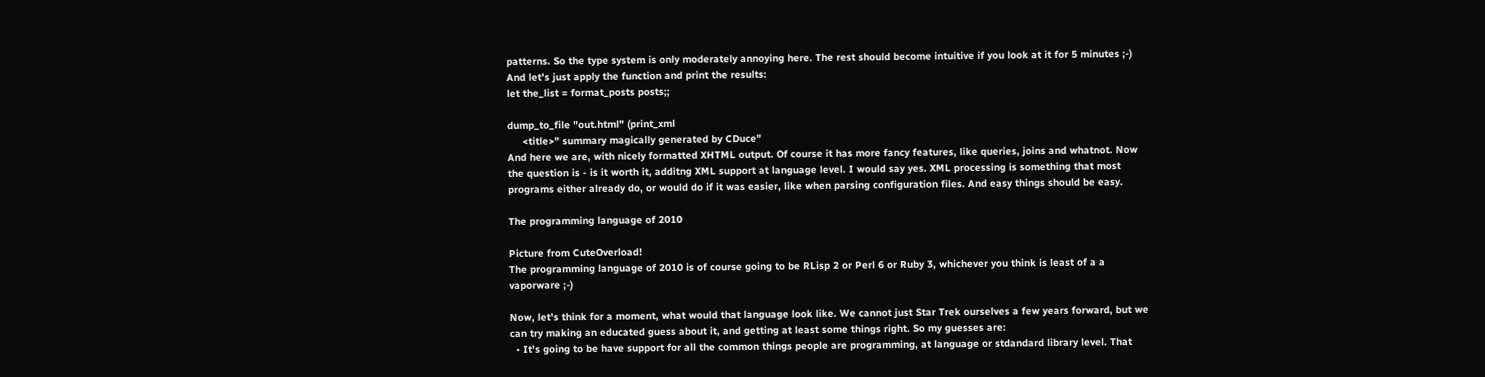patterns. So the type system is only moderately annoying here. The rest should become intuitive if you look at it for 5 minutes ;-) And let's just apply the function and print the results:
let the_list = format_posts posts;;

dump_to_file "out.html" (print_xml
     <title>" summary magically generated by CDuce"
And here we are, with nicely formatted XHTML output. Of course it has more fancy features, like queries, joins and whatnot. Now the question is - is it worth it, additng XML support at language level. I would say yes. XML processing is something that most programs either already do, or would do if it was easier, like when parsing configuration files. And easy things should be easy.

The programming language of 2010

Picture from CuteOverload!
The programming language of 2010 is of course going to be RLisp 2 or Perl 6 or Ruby 3, whichever you think is least of a a vaporware ;-)

Now, let's think for a moment, what would that language look like. We cannot just Star Trek ourselves a few years forward, but we can try making an educated guess about it, and getting at least some things right. So my guesses are:
  • It's going to be have support for all the common things people are programming, at language or stdandard library level. That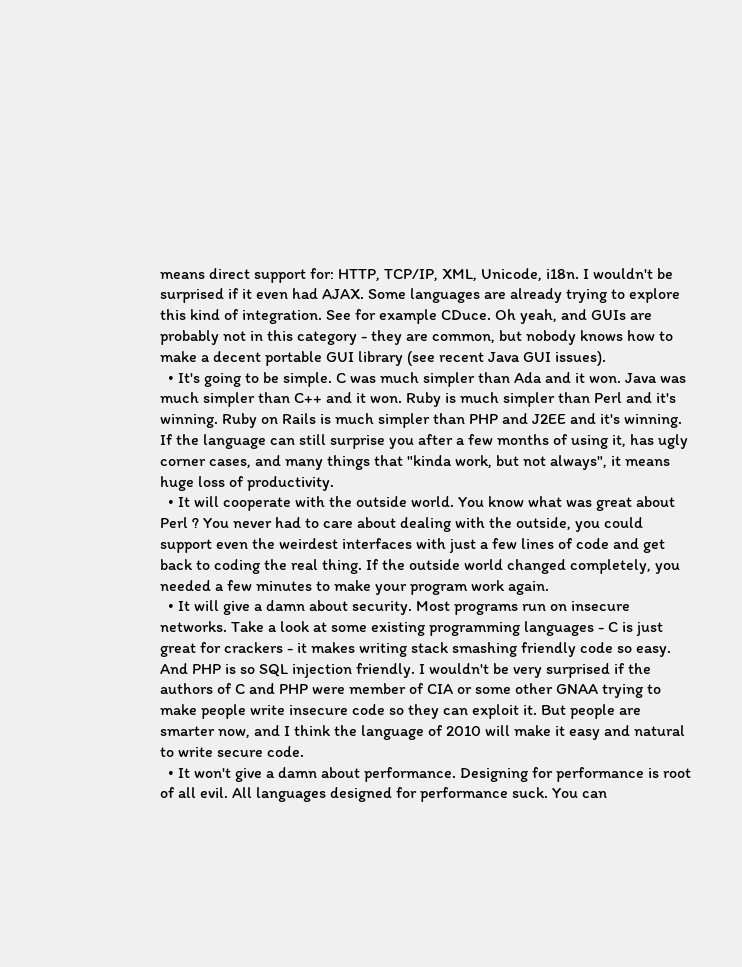means direct support for: HTTP, TCP/IP, XML, Unicode, i18n. I wouldn't be surprised if it even had AJAX. Some languages are already trying to explore this kind of integration. See for example CDuce. Oh yeah, and GUIs are probably not in this category - they are common, but nobody knows how to make a decent portable GUI library (see recent Java GUI issues).
  • It's going to be simple. C was much simpler than Ada and it won. Java was much simpler than C++ and it won. Ruby is much simpler than Perl and it's winning. Ruby on Rails is much simpler than PHP and J2EE and it's winning. If the language can still surprise you after a few months of using it, has ugly corner cases, and many things that "kinda work, but not always", it means huge loss of productivity.
  • It will cooperate with the outside world. You know what was great about Perl ? You never had to care about dealing with the outside, you could support even the weirdest interfaces with just a few lines of code and get back to coding the real thing. If the outside world changed completely, you needed a few minutes to make your program work again.
  • It will give a damn about security. Most programs run on insecure networks. Take a look at some existing programming languages - C is just great for crackers - it makes writing stack smashing friendly code so easy. And PHP is so SQL injection friendly. I wouldn't be very surprised if the authors of C and PHP were member of CIA or some other GNAA trying to make people write insecure code so they can exploit it. But people are smarter now, and I think the language of 2010 will make it easy and natural to write secure code.
  • It won't give a damn about performance. Designing for performance is root of all evil. All languages designed for performance suck. You can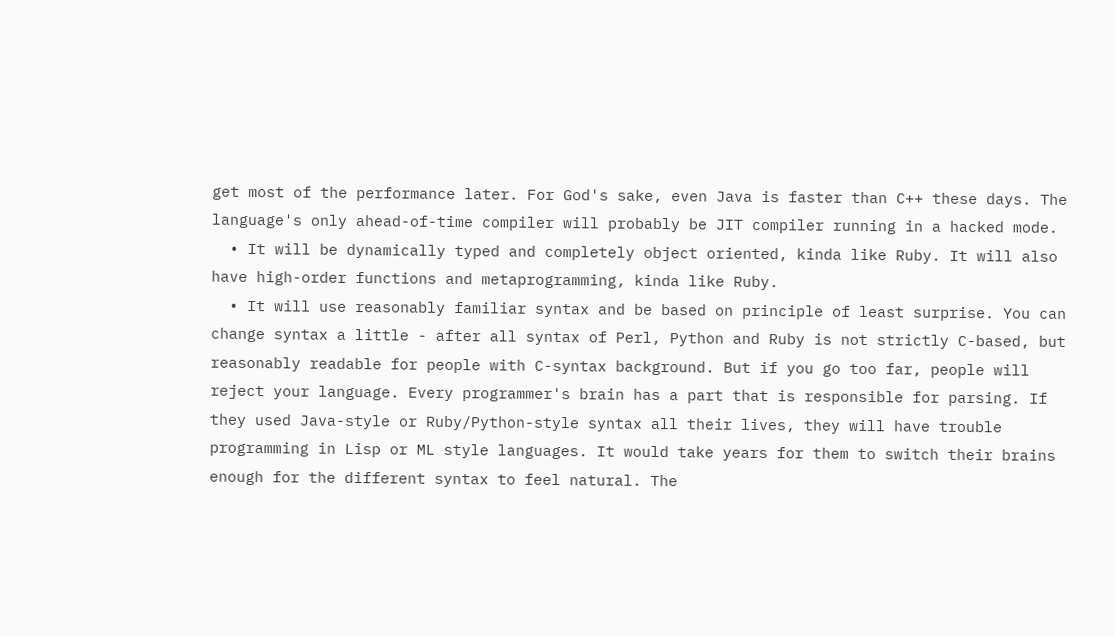get most of the performance later. For God's sake, even Java is faster than C++ these days. The language's only ahead-of-time compiler will probably be JIT compiler running in a hacked mode.
  • It will be dynamically typed and completely object oriented, kinda like Ruby. It will also have high-order functions and metaprogramming, kinda like Ruby.
  • It will use reasonably familiar syntax and be based on principle of least surprise. You can change syntax a little - after all syntax of Perl, Python and Ruby is not strictly C-based, but reasonably readable for people with C-syntax background. But if you go too far, people will reject your language. Every programmer's brain has a part that is responsible for parsing. If they used Java-style or Ruby/Python-style syntax all their lives, they will have trouble programming in Lisp or ML style languages. It would take years for them to switch their brains enough for the different syntax to feel natural. The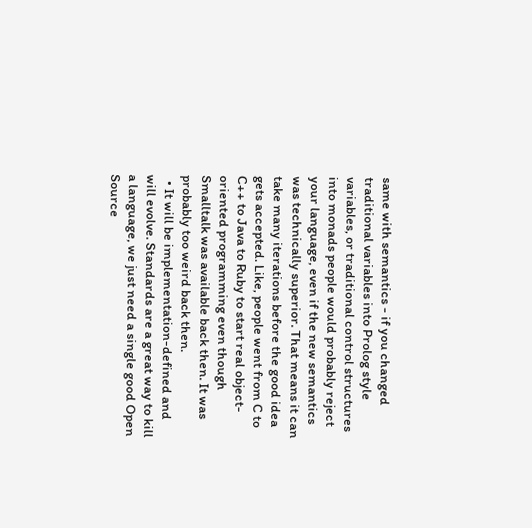same with semantics - if you changed traditional variables into Prolog style variables, or traditional control structures into monads people would probably reject your language, even if the new semantics was technically superior. That means it can take many iterations before the good idea gets accepted. Like, people went from C to C++ to Java to Ruby to start real object-oriented programming even though Smalltalk was available back then. It was probably too weird back then.
  • It will be implementation-defined and will evolve. Standards are a great way to kill a language, we just need a single good Open Source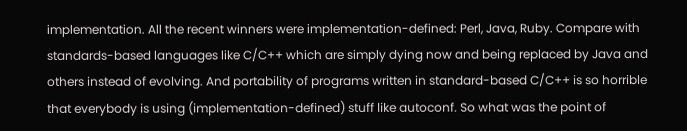implementation. All the recent winners were implementation-defined: Perl, Java, Ruby. Compare with standards-based languages like C/C++ which are simply dying now and being replaced by Java and others instead of evolving. And portability of programs written in standard-based C/C++ is so horrible that everybody is using (implementation-defined) stuff like autoconf. So what was the point of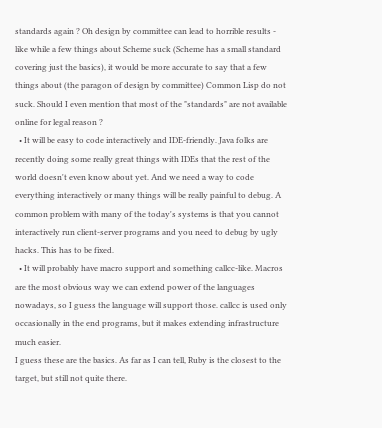standards again ? Oh design by committee can lead to horrible results - like while a few things about Scheme suck (Scheme has a small standard covering just the basics), it would be more accurate to say that a few things about (the paragon of design by committee) Common Lisp do not suck. Should I even mention that most of the "standards" are not available online for legal reason ?
  • It will be easy to code interactively and IDE-friendly. Java folks are recently doing some really great things with IDEs that the rest of the world doesn't even know about yet. And we need a way to code everything interactively or many things will be really painful to debug. A common problem with many of the today's systems is that you cannot interactively run client-server programs and you need to debug by ugly hacks. This has to be fixed.
  • It will probably have macro support and something callcc-like. Macros are the most obvious way we can extend power of the languages nowadays, so I guess the language will support those. callcc is used only occasionally in the end programs, but it makes extending infrastructure much easier.
I guess these are the basics. As far as I can tell, Ruby is the closest to the target, but still not quite there.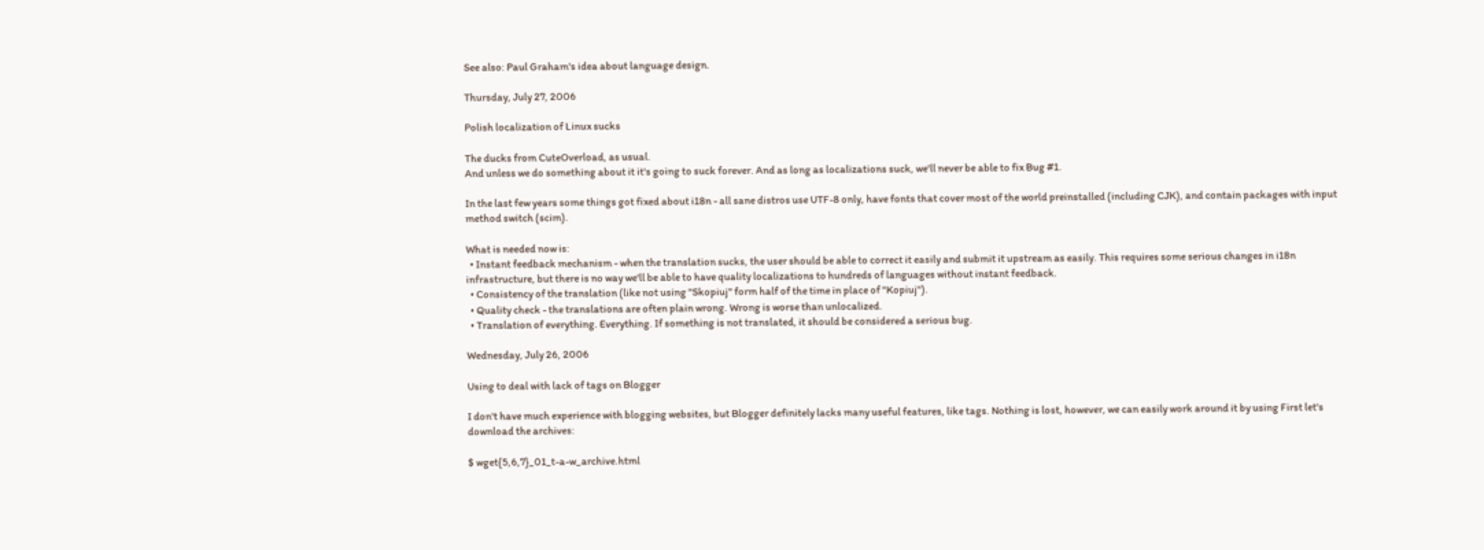See also: Paul Graham's idea about language design.

Thursday, July 27, 2006

Polish localization of Linux sucks

The ducks from CuteOverload, as usual.
And unless we do something about it it's going to suck forever. And as long as localizations suck, we'll never be able to fix Bug #1.

In the last few years some things got fixed about i18n - all sane distros use UTF-8 only, have fonts that cover most of the world preinstalled (including CJK), and contain packages with input method switch (scim).

What is needed now is:
  • Instant feedback mechanism - when the translation sucks, the user should be able to correct it easily and submit it upstream as easily. This requires some serious changes in i18n infrastructure, but there is no way we'll be able to have quality localizations to hundreds of languages without instant feedback.
  • Consistency of the translation (like not using "Skopiuj" form half of the time in place of "Kopiuj").
  • Quality check - the translations are often plain wrong. Wrong is worse than unlocalized.
  • Translation of everything. Everything. If something is not translated, it should be considered a serious bug.

Wednesday, July 26, 2006

Using to deal with lack of tags on Blogger

I don't have much experience with blogging websites, but Blogger definitely lacks many useful features, like tags. Nothing is lost, however, we can easily work around it by using First let's download the archives:

$ wget{5,6,7}_01_t-a-w_archive.html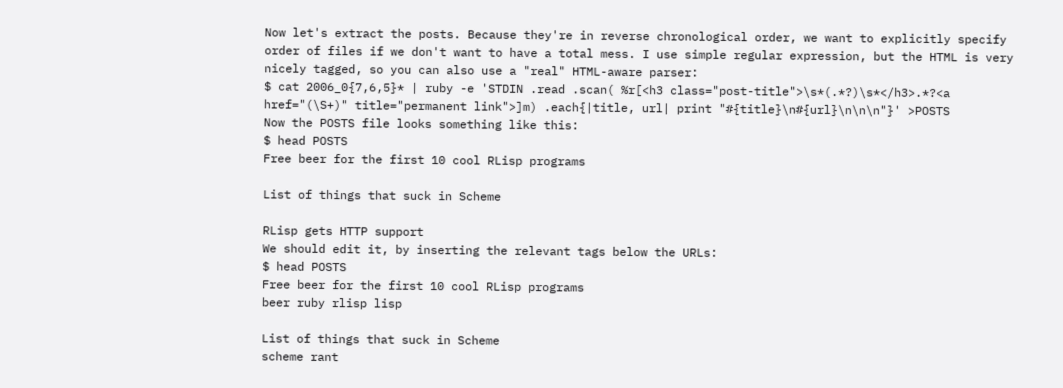Now let's extract the posts. Because they're in reverse chronological order, we want to explicitly specify order of files if we don't want to have a total mess. I use simple regular expression, but the HTML is very nicely tagged, so you can also use a "real" HTML-aware parser:
$ cat 2006_0{7,6,5}* | ruby -e 'STDIN .read .scan( %r[<h3 class="post-title">\s*(.*?)\s*</h3>.*?<a href="(\S+)" title="permanent link">]m) .each{|title, url| print "#{title}\n#{url}\n\n\n"}' >POSTS
Now the POSTS file looks something like this:
$ head POSTS
Free beer for the first 10 cool RLisp programs

List of things that suck in Scheme

RLisp gets HTTP support
We should edit it, by inserting the relevant tags below the URLs:
$ head POSTS
Free beer for the first 10 cool RLisp programs
beer ruby rlisp lisp

List of things that suck in Scheme
scheme rant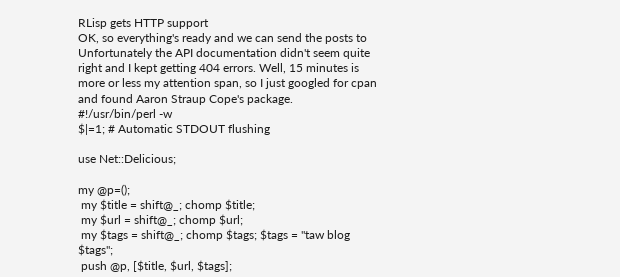RLisp gets HTTP support
OK, so everything's ready and we can send the posts to Unfortunately the API documentation didn't seem quite right and I kept getting 404 errors. Well, 15 minutes is more or less my attention span, so I just googled for cpan and found Aaron Straup Cope's package.
#!/usr/bin/perl -w
$|=1; # Automatic STDOUT flushing

use Net::Delicious;

my @p=();
 my $title = shift@_; chomp $title;
 my $url = shift@_; chomp $url;
 my $tags = shift@_; chomp $tags; $tags = "taw blog $tags";
 push @p, [$title, $url, $tags];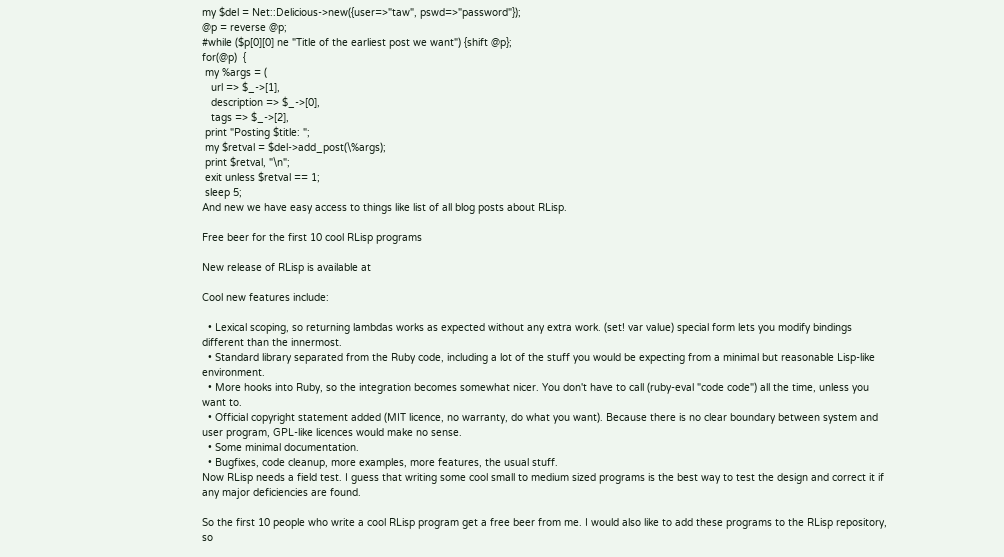my $del = Net::Delicious->new({user=>"taw", pswd=>"password"});
@p = reverse @p;
#while ($p[0][0] ne "Title of the earliest post we want") {shift @p};
for(@p)  {
 my %args = (
   url => $_->[1],
   description => $_->[0],
   tags => $_->[2],
 print "Posting $title: ";
 my $retval = $del->add_post(\%args);
 print $retval, "\n";
 exit unless $retval == 1;
 sleep 5;
And new we have easy access to things like list of all blog posts about RLisp.

Free beer for the first 10 cool RLisp programs

New release of RLisp is available at

Cool new features include:

  • Lexical scoping, so returning lambdas works as expected without any extra work. (set! var value) special form lets you modify bindings different than the innermost.
  • Standard library separated from the Ruby code, including a lot of the stuff you would be expecting from a minimal but reasonable Lisp-like environment.
  • More hooks into Ruby, so the integration becomes somewhat nicer. You don't have to call (ruby-eval "code code") all the time, unless you want to.
  • Official copyright statement added (MIT licence, no warranty, do what you want). Because there is no clear boundary between system and user program, GPL-like licences would make no sense.
  • Some minimal documentation.
  • Bugfixes, code cleanup, more examples, more features, the usual stuff.
Now RLisp needs a field test. I guess that writing some cool small to medium sized programs is the best way to test the design and correct it if any major deficiencies are found.

So the first 10 people who write a cool RLisp program get a free beer from me. I would also like to add these programs to the RLisp repository, so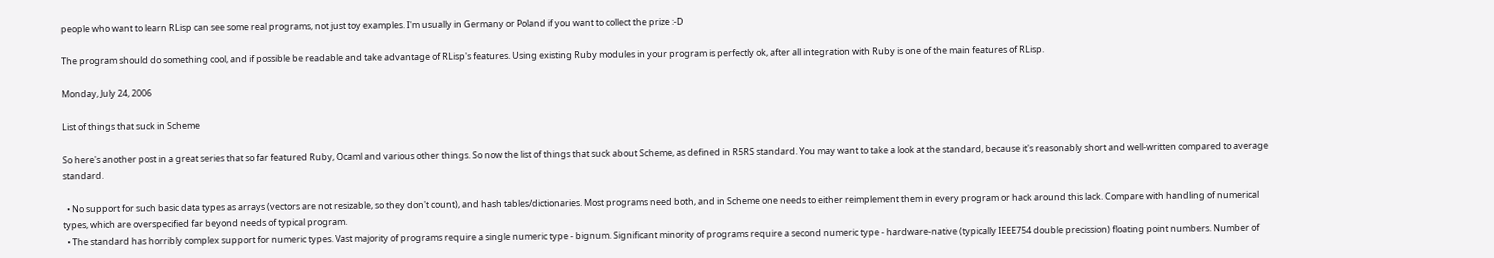people who want to learn RLisp can see some real programs, not just toy examples. I'm usually in Germany or Poland if you want to collect the prize :-D

The program should do something cool, and if possible be readable and take advantage of RLisp's features. Using existing Ruby modules in your program is perfectly ok, after all integration with Ruby is one of the main features of RLisp.

Monday, July 24, 2006

List of things that suck in Scheme

So here's another post in a great series that so far featured Ruby, Ocaml and various other things. So now the list of things that suck about Scheme, as defined in R5RS standard. You may want to take a look at the standard, because it's reasonably short and well-written compared to average standard.

  • No support for such basic data types as arrays (vectors are not resizable, so they don't count), and hash tables/dictionaries. Most programs need both, and in Scheme one needs to either reimplement them in every program or hack around this lack. Compare with handling of numerical types, which are overspecified far beyond needs of typical program.
  • The standard has horribly complex support for numeric types. Vast majority of programs require a single numeric type - bignum. Significant minority of programs require a second numeric type - hardware-native (typically IEEE754 double precission) floating point numbers. Number of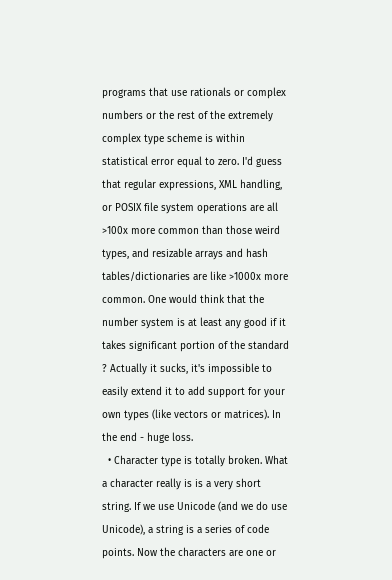programs that use rationals or complex numbers or the rest of the extremely complex type scheme is within statistical error equal to zero. I'd guess that regular expressions, XML handling, or POSIX file system operations are all >100x more common than those weird types, and resizable arrays and hash tables/dictionaries are like >1000x more common. One would think that the number system is at least any good if it takes significant portion of the standard ? Actually it sucks, it's impossible to easily extend it to add support for your own types (like vectors or matrices). In the end - huge loss.
  • Character type is totally broken. What a character really is is a very short string. If we use Unicode (and we do use Unicode), a string is a series of code points. Now the characters are one or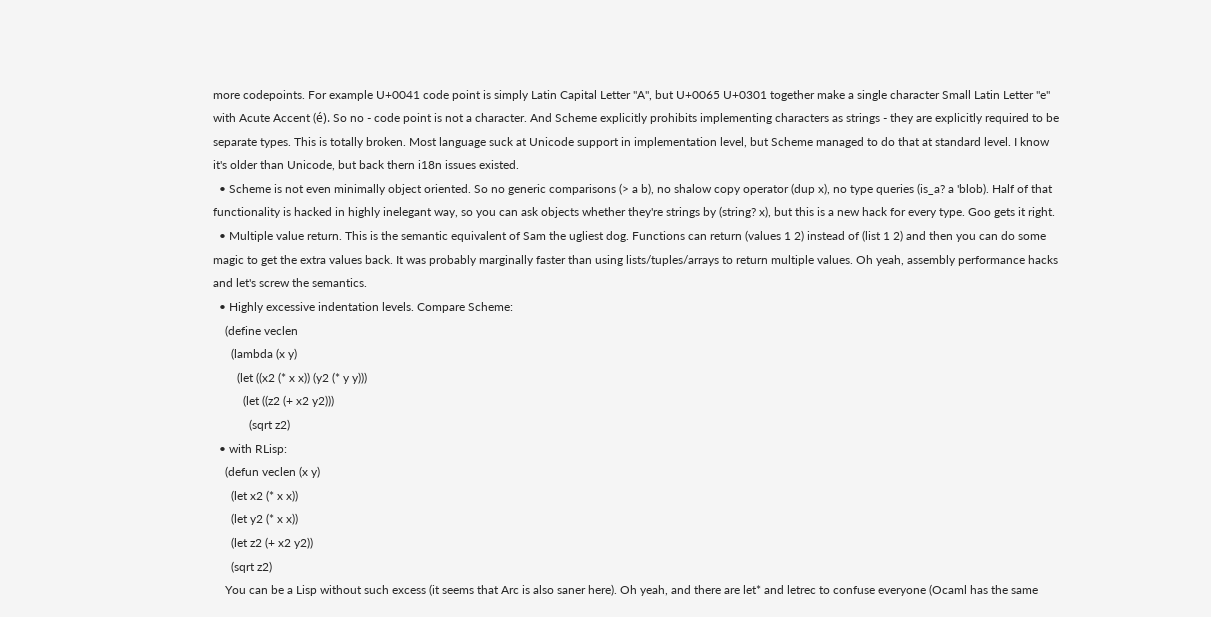more codepoints. For example U+0041 code point is simply Latin Capital Letter "A", but U+0065 U+0301 together make a single character Small Latin Letter "e" with Acute Accent (é). So no - code point is not a character. And Scheme explicitly prohibits implementing characters as strings - they are explicitly required to be separate types. This is totally broken. Most language suck at Unicode support in implementation level, but Scheme managed to do that at standard level. I know it's older than Unicode, but back thern i18n issues existed.
  • Scheme is not even minimally object oriented. So no generic comparisons (> a b), no shalow copy operator (dup x), no type queries (is_a? a 'blob). Half of that functionality is hacked in highly inelegant way, so you can ask objects whether they're strings by (string? x), but this is a new hack for every type. Goo gets it right.
  • Multiple value return. This is the semantic equivalent of Sam the ugliest dog. Functions can return (values 1 2) instead of (list 1 2) and then you can do some magic to get the extra values back. It was probably marginally faster than using lists/tuples/arrays to return multiple values. Oh yeah, assembly performance hacks and let's screw the semantics.
  • Highly excessive indentation levels. Compare Scheme:
    (define veclen
      (lambda (x y)
        (let ((x2 (* x x)) (y2 (* y y)))
          (let ((z2 (+ x2 y2)))
            (sqrt z2)
  • with RLisp:
    (defun veclen (x y)
      (let x2 (* x x))
      (let y2 (* x x))
      (let z2 (+ x2 y2))
      (sqrt z2)
    You can be a Lisp without such excess (it seems that Arc is also saner here). Oh yeah, and there are let* and letrec to confuse everyone (Ocaml has the same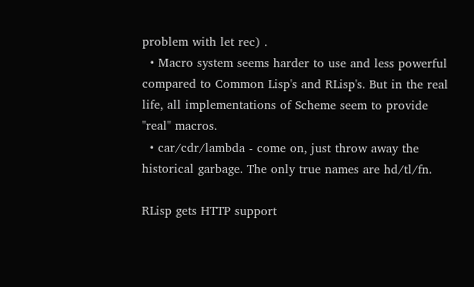problem with let rec) .
  • Macro system seems harder to use and less powerful compared to Common Lisp's and RLisp's. But in the real life, all implementations of Scheme seem to provide "real" macros.
  • car/cdr/lambda - come on, just throw away the historical garbage. The only true names are hd/tl/fn.

RLisp gets HTTP support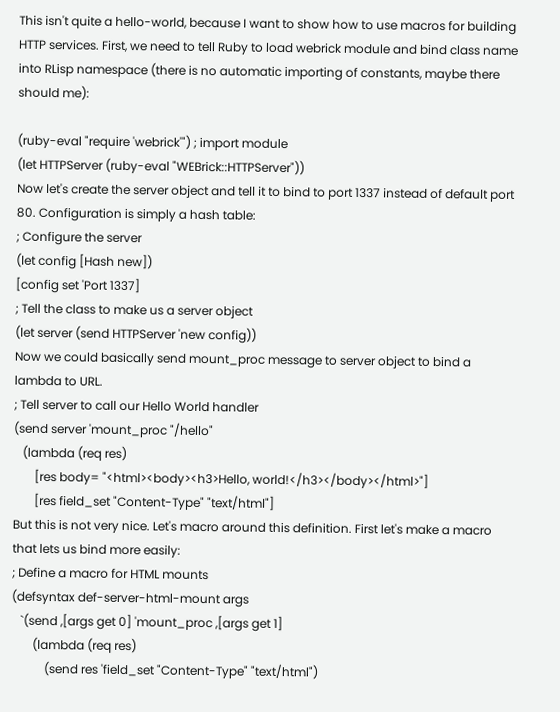This isn't quite a hello-world, because I want to show how to use macros for building HTTP services. First, we need to tell Ruby to load webrick module and bind class name into RLisp namespace (there is no automatic importing of constants, maybe there should me):

(ruby-eval "require 'webrick'") ; import module
(let HTTPServer (ruby-eval "WEBrick::HTTPServer"))
Now let's create the server object and tell it to bind to port 1337 instead of default port 80. Configuration is simply a hash table:
; Configure the server
(let config [Hash new])
[config set 'Port 1337]
; Tell the class to make us a server object
(let server (send HTTPServer 'new config))
Now we could basically send mount_proc message to server object to bind a lambda to URL.
; Tell server to call our Hello World handler
(send server 'mount_proc "/hello"
   (lambda (req res)
       [res body= "<html><body><h3>Hello, world!</h3></body></html>"]
       [res field_set "Content-Type" "text/html"]
But this is not very nice. Let's macro around this definition. First let's make a macro that lets us bind more easily:
; Define a macro for HTML mounts
(defsyntax def-server-html-mount args
   `(send ,[args get 0] 'mount_proc ,[args get 1]
       (lambda (req res)
           (send res 'field_set "Content-Type" "text/html")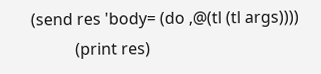(send res 'body= (do ,@(tl (tl args))))
           (print res)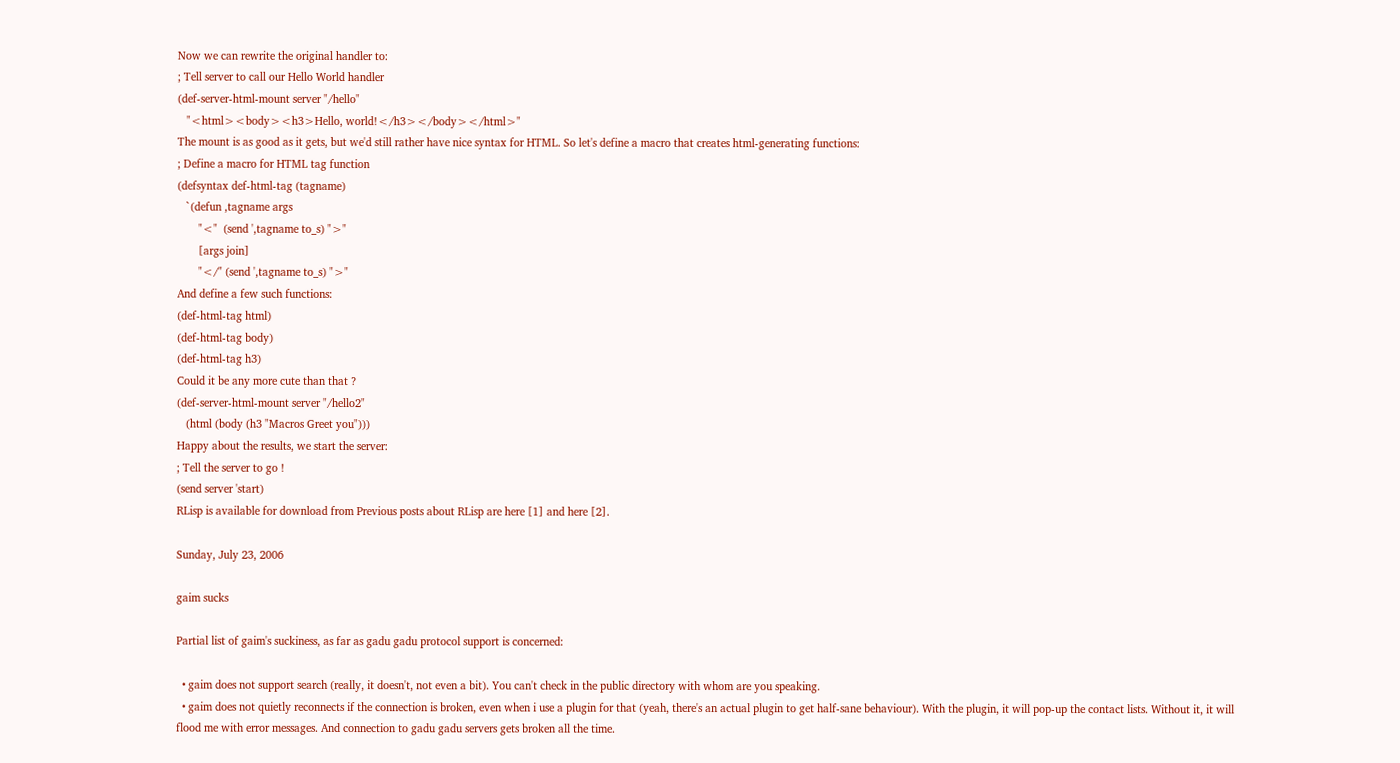Now we can rewrite the original handler to:
; Tell server to call our Hello World handler
(def-server-html-mount server "/hello"
   "<html><body><h3>Hello, world!</h3></body></html>"
The mount is as good as it gets, but we'd still rather have nice syntax for HTML. So let's define a macro that creates html-generating functions:
; Define a macro for HTML tag function
(defsyntax def-html-tag (tagname)
   `(defun ,tagname args
       "<"  (send ',tagname to_s) ">"
       [args join]
       "</" (send ',tagname to_s) ">"
And define a few such functions:
(def-html-tag html)
(def-html-tag body)
(def-html-tag h3)
Could it be any more cute than that ?
(def-server-html-mount server "/hello2"
   (html (body (h3 "Macros Greet you")))
Happy about the results, we start the server:
; Tell the server to go !
(send server 'start)
RLisp is available for download from Previous posts about RLisp are here [1] and here [2].

Sunday, July 23, 2006

gaim sucks

Partial list of gaim's suckiness, as far as gadu gadu protocol support is concerned:

  • gaim does not support search (really, it doesn't, not even a bit). You can't check in the public directory with whom are you speaking.
  • gaim does not quietly reconnects if the connection is broken, even when i use a plugin for that (yeah, there's an actual plugin to get half-sane behaviour). With the plugin, it will pop-up the contact lists. Without it, it will flood me with error messages. And connection to gadu gadu servers gets broken all the time.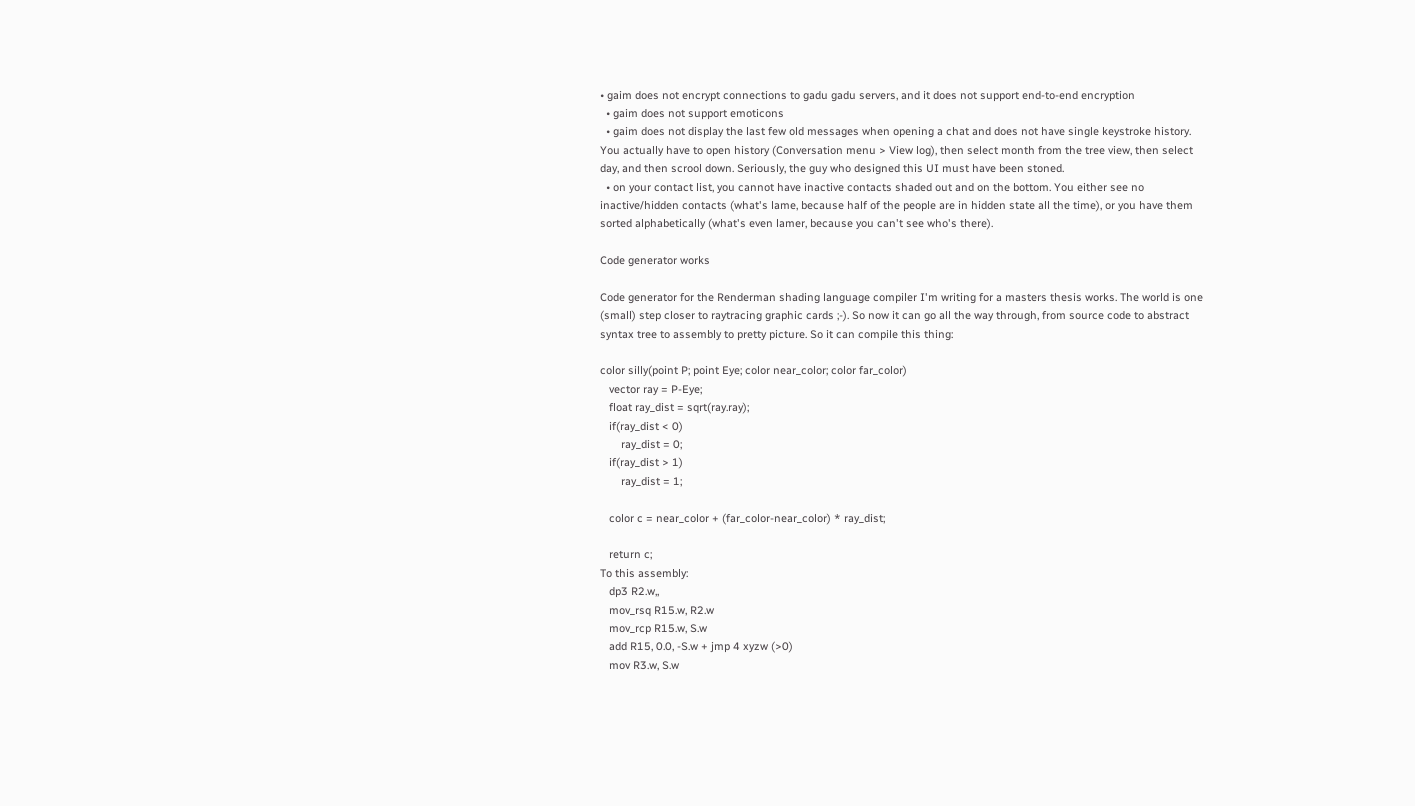• gaim does not encrypt connections to gadu gadu servers, and it does not support end-to-end encryption
  • gaim does not support emoticons
  • gaim does not display the last few old messages when opening a chat and does not have single keystroke history. You actually have to open history (Conversation menu > View log), then select month from the tree view, then select day, and then scrool down. Seriously, the guy who designed this UI must have been stoned.
  • on your contact list, you cannot have inactive contacts shaded out and on the bottom. You either see no inactive/hidden contacts (what's lame, because half of the people are in hidden state all the time), or you have them sorted alphabetically (what's even lamer, because you can't see who's there).

Code generator works

Code generator for the Renderman shading language compiler I'm writing for a masters thesis works. The world is one (small) step closer to raytracing graphic cards ;-). So now it can go all the way through, from source code to abstract syntax tree to assembly to pretty picture. So it can compile this thing:

color silly(point P; point Eye; color near_color; color far_color)
   vector ray = P-Eye;
   float ray_dist = sqrt(ray.ray);
   if(ray_dist < 0)
       ray_dist = 0;
   if(ray_dist > 1)
       ray_dist = 1;

   color c = near_color + (far_color-near_color) * ray_dist;

   return c;
To this assembly:
   dp3 R2.w,,
   mov_rsq R15.w, R2.w
   mov_rcp R15.w, S.w
   add R15, 0.0, -S.w + jmp 4 xyzw (>0)
   mov R3.w, S.w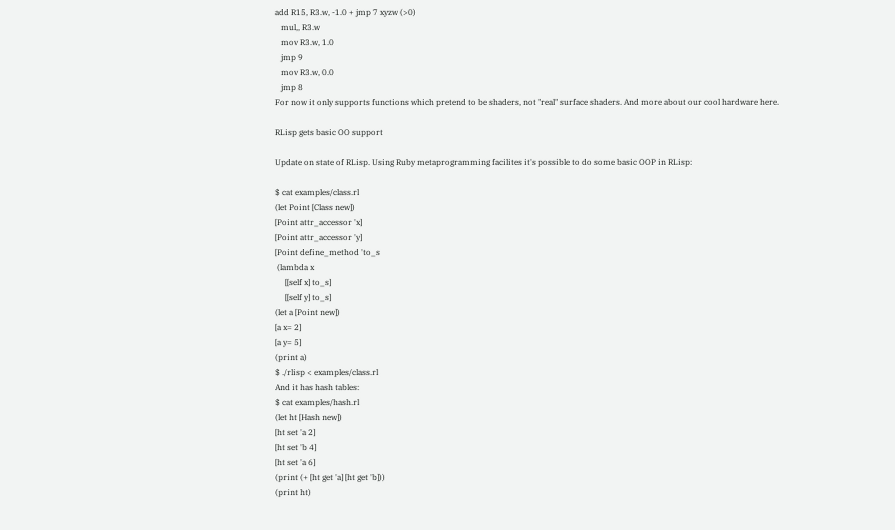add R15, R3.w, -1.0 + jmp 7 xyzw (>0)
   mul,, R3.w
   mov R3.w, 1.0
   jmp 9
   mov R3.w, 0.0
   jmp 8
For now it only supports functions which pretend to be shaders, not "real" surface shaders. And more about our cool hardware here.

RLisp gets basic OO support

Update on state of RLisp. Using Ruby metaprogramming facilites it's possible to do some basic OOP in RLisp:

$ cat examples/class.rl
(let Point [Class new])
[Point attr_accessor 'x]
[Point attr_accessor 'y]
[Point define_method 'to_s
 (lambda x
     [[self x] to_s]
     [[self y] to_s]
(let a [Point new])
[a x= 2]
[a y= 5]
(print a)
$ ./rlisp < examples/class.rl
And it has hash tables:
$ cat examples/hash.rl
(let ht [Hash new])
[ht set 'a 2]
[ht set 'b 4]
[ht set 'a 6]
(print (+ [ht get 'a] [ht get 'b]))
(print ht)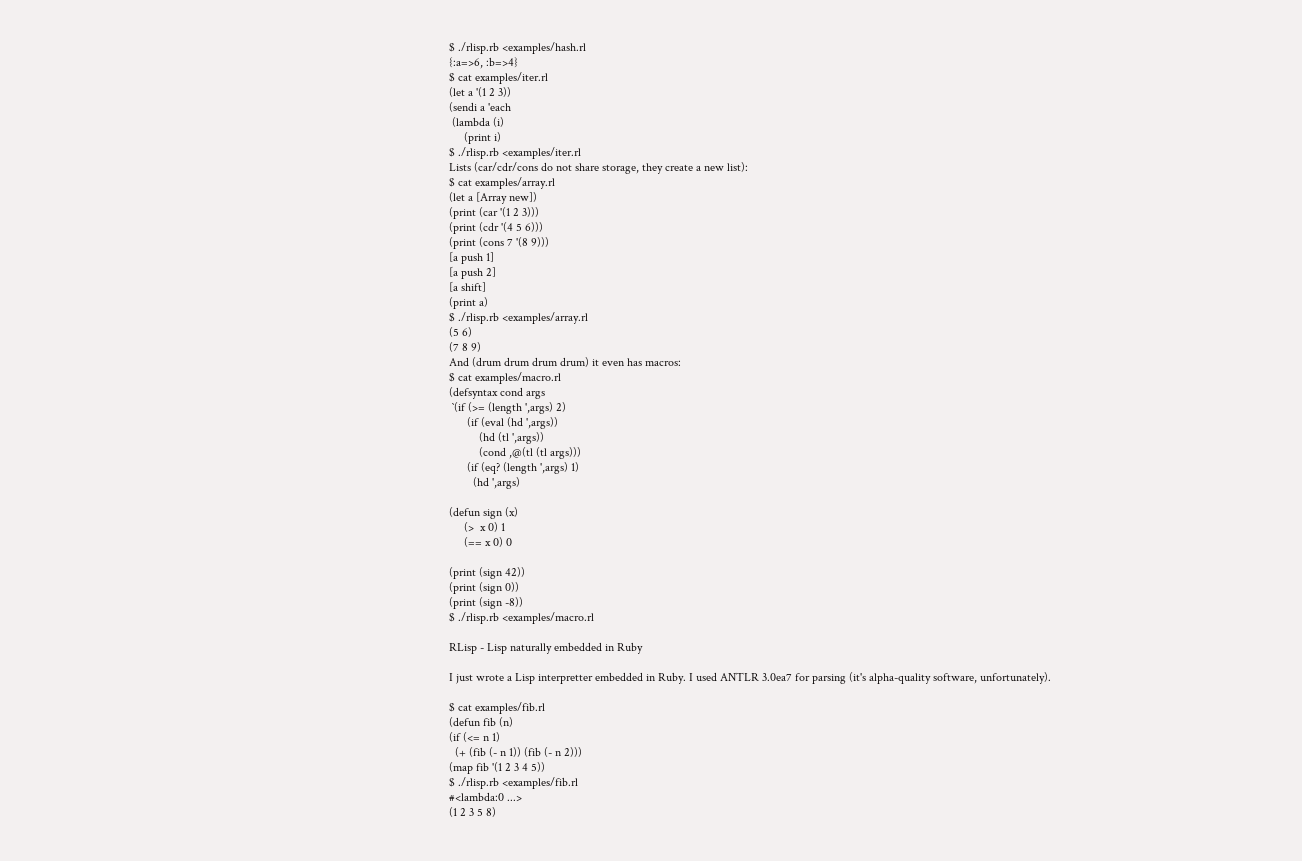$ ./rlisp.rb <examples/hash.rl
{:a=>6, :b=>4}
$ cat examples/iter.rl
(let a '(1 2 3))
(sendi a 'each
 (lambda (i)
     (print i)
$ ./rlisp.rb <examples/iter.rl
Lists (car/cdr/cons do not share storage, they create a new list):
$ cat examples/array.rl
(let a [Array new])
(print (car '(1 2 3)))
(print (cdr '(4 5 6)))
(print (cons 7 '(8 9)))
[a push 1]
[a push 2]
[a shift]
(print a)
$ ./rlisp.rb <examples/array.rl
(5 6)
(7 8 9)
And (drum drum drum drum) it even has macros:
$ cat examples/macro.rl
(defsyntax cond args
 `(if (>= (length ',args) 2)
      (if (eval (hd ',args))
          (hd (tl ',args))
          (cond ,@(tl (tl args)))
      (if (eq? (length ',args) 1)
        (hd ',args)

(defun sign (x)
     (>  x 0) 1
     (== x 0) 0

(print (sign 42))
(print (sign 0))
(print (sign -8))
$ ./rlisp.rb <examples/macro.rl

RLisp - Lisp naturally embedded in Ruby

I just wrote a Lisp interpretter embedded in Ruby. I used ANTLR 3.0ea7 for parsing (it's alpha-quality software, unfortunately).

$ cat examples/fib.rl
(defun fib (n)
(if (<= n 1)
  (+ (fib (- n 1)) (fib (- n 2)))
(map fib '(1 2 3 4 5))
$ ./rlisp.rb <examples/fib.rl
#<lambda:0 ...>
(1 2 3 5 8)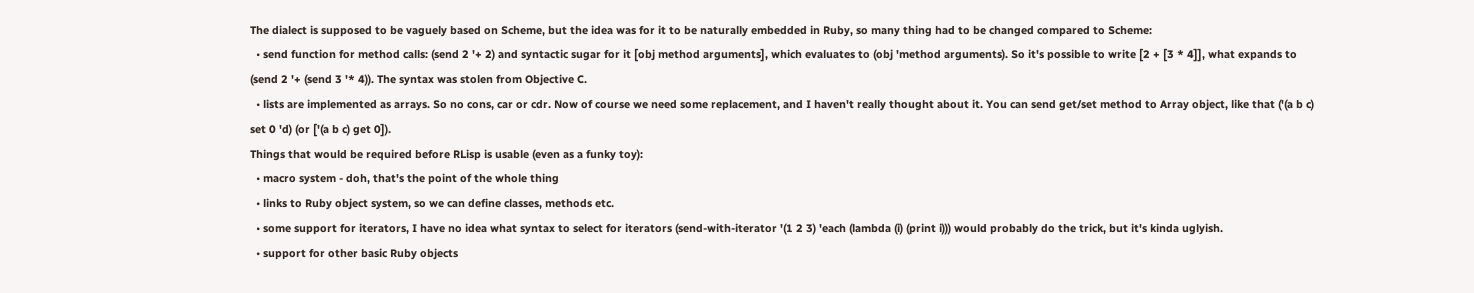The dialect is supposed to be vaguely based on Scheme, but the idea was for it to be naturally embedded in Ruby, so many thing had to be changed compared to Scheme:
  • send function for method calls: (send 2 '+ 2) and syntactic sugar for it [obj method arguments], which evaluates to (obj 'method arguments). So it's possible to write [2 + [3 * 4]], what expands to (send 2 '+ (send 3 '* 4)). The syntax was stolen from Objective C.
  • lists are implemented as arrays. So no cons, car or cdr. Now of course we need some replacement, and I haven't really thought about it. You can send get/set method to Array object, like that ('(a b c) set 0 'd) (or ['(a b c) get 0]).
Things that would be required before RLisp is usable (even as a funky toy):
  • macro system - doh, that's the point of the whole thing
  • links to Ruby object system, so we can define classes, methods etc.
  • some support for iterators, I have no idea what syntax to select for iterators (send-with-iterator '(1 2 3) 'each (lambda (i) (print i))) would probably do the trick, but it's kinda uglyish.
  • support for other basic Ruby objects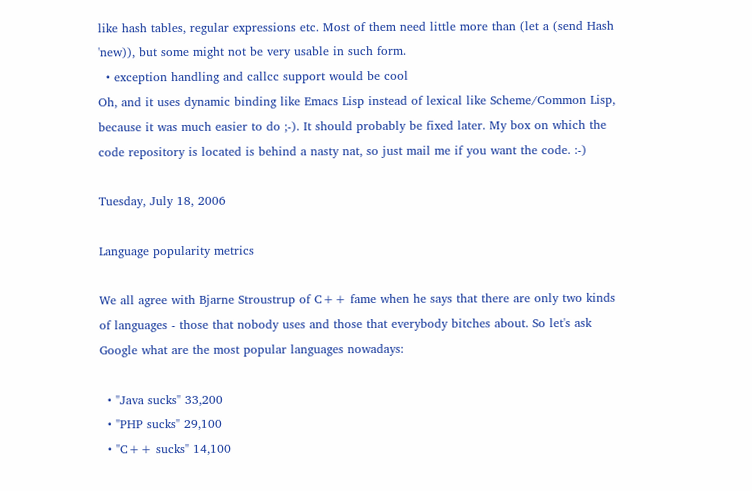like hash tables, regular expressions etc. Most of them need little more than (let a (send Hash 'new)), but some might not be very usable in such form.
  • exception handling and callcc support would be cool
Oh, and it uses dynamic binding like Emacs Lisp instead of lexical like Scheme/Common Lisp, because it was much easier to do ;-). It should probably be fixed later. My box on which the code repository is located is behind a nasty nat, so just mail me if you want the code. :-)

Tuesday, July 18, 2006

Language popularity metrics

We all agree with Bjarne Stroustrup of C++ fame when he says that there are only two kinds of languages - those that nobody uses and those that everybody bitches about. So let's ask Google what are the most popular languages nowadays:

  • "Java sucks" 33,200
  • "PHP sucks" 29,100
  • "C++ sucks" 14,100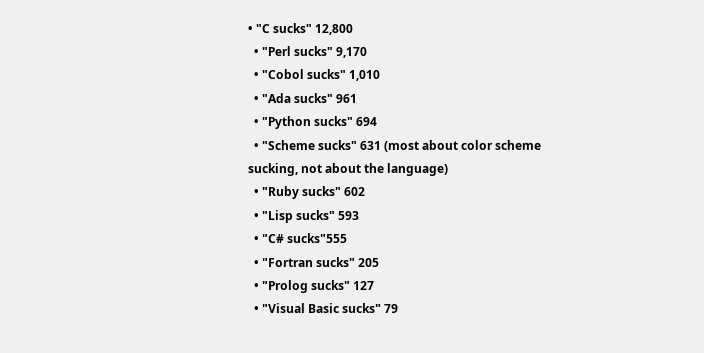• "C sucks" 12,800
  • "Perl sucks" 9,170
  • "Cobol sucks" 1,010
  • "Ada sucks" 961
  • "Python sucks" 694
  • "Scheme sucks" 631 (most about color scheme sucking, not about the language)
  • "Ruby sucks" 602
  • "Lisp sucks" 593
  • "C# sucks"555
  • "Fortran sucks" 205
  • "Prolog sucks" 127
  • "Visual Basic sucks" 79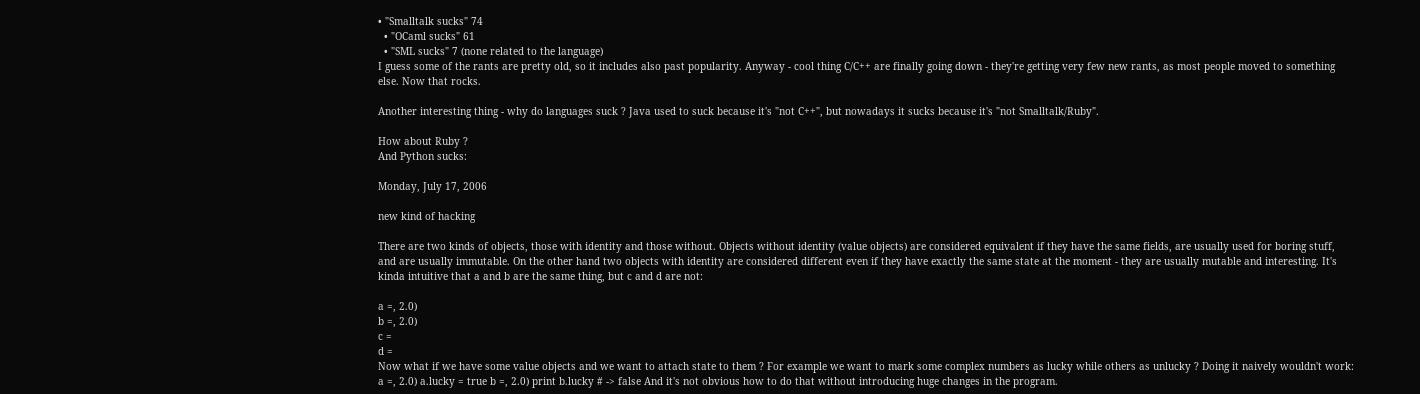• "Smalltalk sucks" 74
  • "OCaml sucks" 61
  • "SML sucks" 7 (none related to the language)
I guess some of the rants are pretty old, so it includes also past popularity. Anyway - cool thing C/C++ are finally going down - they're getting very few new rants, as most people moved to something else. Now that rocks.

Another interesting thing - why do languages suck ? Java used to suck because it's "not C++", but nowadays it sucks because it's "not Smalltalk/Ruby".

How about Ruby ?
And Python sucks:

Monday, July 17, 2006

new kind of hacking

There are two kinds of objects, those with identity and those without. Objects without identity (value objects) are considered equivalent if they have the same fields, are usually used for boring stuff, and are usually immutable. On the other hand two objects with identity are considered different even if they have exactly the same state at the moment - they are usually mutable and interesting. It's kinda intuitive that a and b are the same thing, but c and d are not:

a =, 2.0)
b =, 2.0)
c =
d =
Now what if we have some value objects and we want to attach state to them ? For example we want to mark some complex numbers as lucky while others as unlucky ? Doing it naively wouldn't work: a =, 2.0) a.lucky = true b =, 2.0) print b.lucky # -> false And it's not obvious how to do that without introducing huge changes in the program.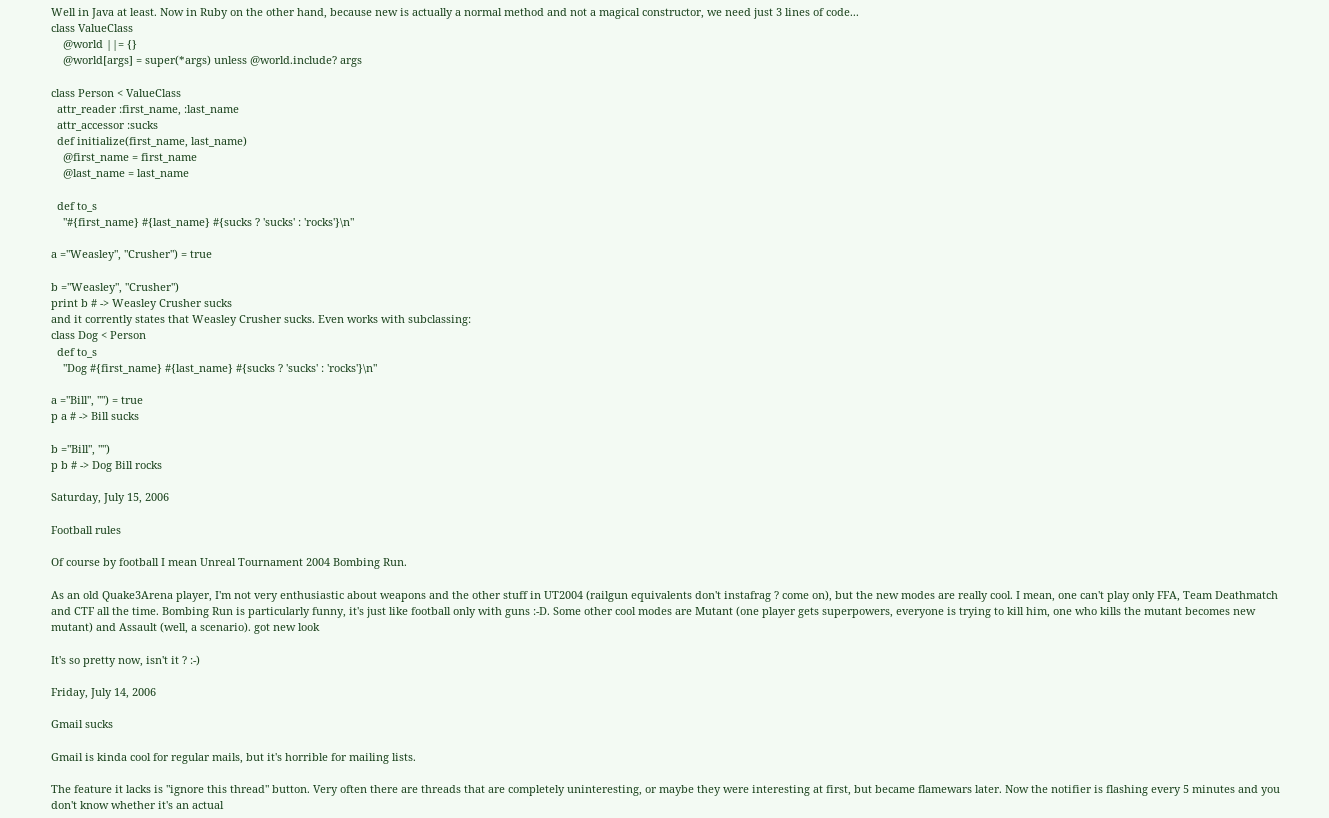Well in Java at least. Now in Ruby on the other hand, because new is actually a normal method and not a magical constructor, we need just 3 lines of code...
class ValueClass
    @world ||= {}
    @world[args] = super(*args) unless @world.include? args

class Person < ValueClass
  attr_reader :first_name, :last_name
  attr_accessor :sucks
  def initialize(first_name, last_name)
    @first_name = first_name
    @last_name = last_name

  def to_s
    "#{first_name} #{last_name} #{sucks ? 'sucks' : 'rocks'}\n"

a ="Weasley", "Crusher") = true

b ="Weasley", "Crusher")
print b # -> Weasley Crusher sucks
and it corrently states that Weasley Crusher sucks. Even works with subclassing:
class Dog < Person
  def to_s
    "Dog #{first_name} #{last_name} #{sucks ? 'sucks' : 'rocks'}\n"

a ="Bill", "") = true
p a # -> Bill sucks

b ="Bill", "")
p b # -> Dog Bill rocks

Saturday, July 15, 2006

Football rules

Of course by football I mean Unreal Tournament 2004 Bombing Run.

As an old Quake3Arena player, I'm not very enthusiastic about weapons and the other stuff in UT2004 (railgun equivalents don't instafrag ? come on), but the new modes are really cool. I mean, one can't play only FFA, Team Deathmatch and CTF all the time. Bombing Run is particularly funny, it's just like football only with guns :-D. Some other cool modes are Mutant (one player gets superpowers, everyone is trying to kill him, one who kills the mutant becomes new mutant) and Assault (well, a scenario). got new look

It's so pretty now, isn't it ? :-)

Friday, July 14, 2006

Gmail sucks

Gmail is kinda cool for regular mails, but it's horrible for mailing lists.

The feature it lacks is "ignore this thread" button. Very often there are threads that are completely uninteresting, or maybe they were interesting at first, but became flamewars later. Now the notifier is flashing every 5 minutes and you don't know whether it's an actual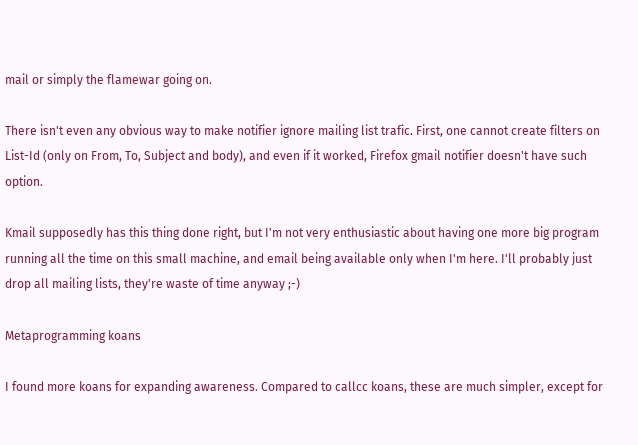mail or simply the flamewar going on.

There isn't even any obvious way to make notifier ignore mailing list trafic. First, one cannot create filters on List-Id (only on From, To, Subject and body), and even if it worked, Firefox gmail notifier doesn't have such option.

Kmail supposedly has this thing done right, but I'm not very enthusiastic about having one more big program running all the time on this small machine, and email being available only when I'm here. I'll probably just drop all mailing lists, they're waste of time anyway ;-)

Metaprogramming koans

I found more koans for expanding awareness. Compared to callcc koans, these are much simpler, except for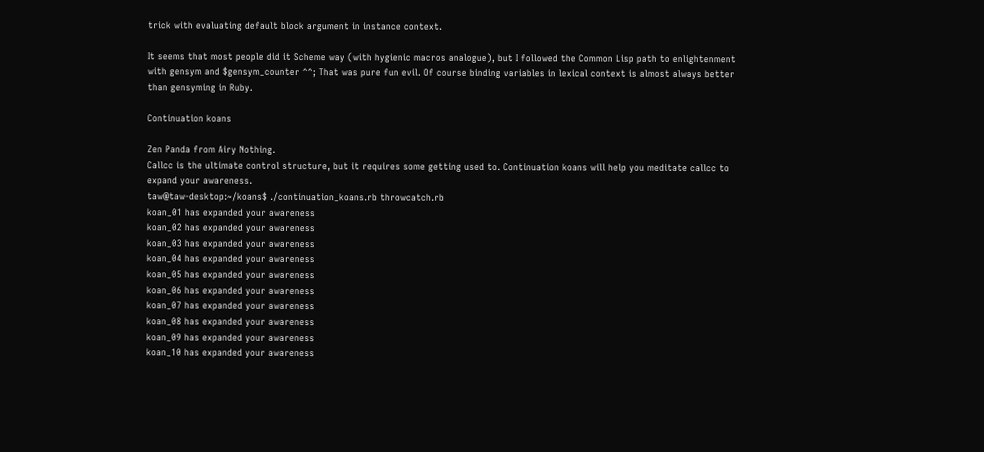trick with evaluating default block argument in instance context.

It seems that most people did it Scheme way (with hygienic macros analogue), but I followed the Common Lisp path to enlightenment with gensym and $gensym_counter ^^; That was pure fun evil. Of course binding variables in lexical context is almost always better than gensyming in Ruby.

Continuation koans

Zen Panda from Airy Nothing.
Callcc is the ultimate control structure, but it requires some getting used to. Continuation koans will help you meditate callcc to expand your awareness.
taw@taw-desktop:~/koans$ ./continuation_koans.rb throwcatch.rb
koan_01 has expanded your awareness
koan_02 has expanded your awareness
koan_03 has expanded your awareness
koan_04 has expanded your awareness
koan_05 has expanded your awareness
koan_06 has expanded your awareness
koan_07 has expanded your awareness
koan_08 has expanded your awareness
koan_09 has expanded your awareness
koan_10 has expanded your awareness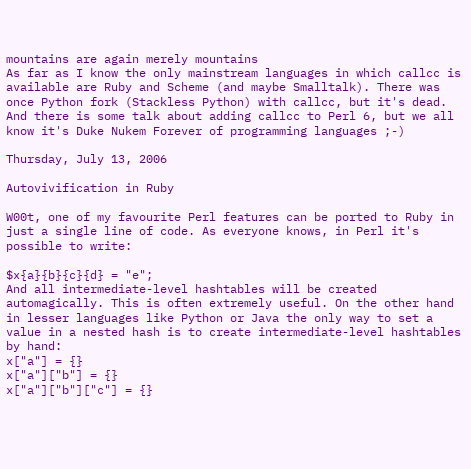mountains are again merely mountains
As far as I know the only mainstream languages in which callcc is available are Ruby and Scheme (and maybe Smalltalk). There was once Python fork (Stackless Python) with callcc, but it's dead. And there is some talk about adding callcc to Perl 6, but we all know it's Duke Nukem Forever of programming languages ;-)

Thursday, July 13, 2006

Autovivification in Ruby

W00t, one of my favourite Perl features can be ported to Ruby in just a single line of code. As everyone knows, in Perl it's possible to write:

$x{a}{b}{c}{d} = "e";
And all intermediate-level hashtables will be created automagically. This is often extremely useful. On the other hand in lesser languages like Python or Java the only way to set a value in a nested hash is to create intermediate-level hashtables by hand:
x["a"] = {}
x["a"]["b"] = {}
x["a"]["b"]["c"] = {}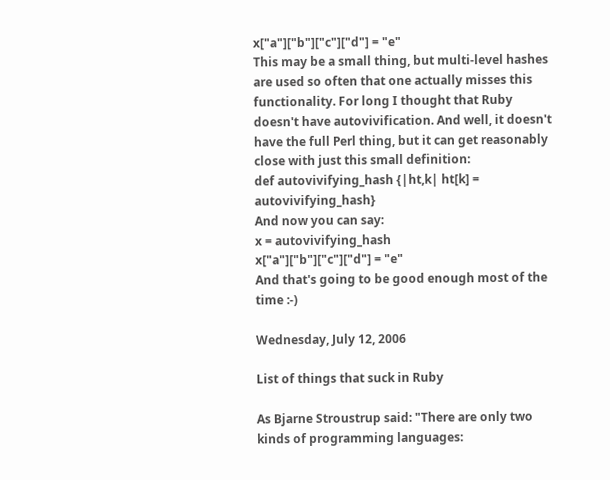x["a"]["b"]["c"]["d"] = "e"
This may be a small thing, but multi-level hashes are used so often that one actually misses this functionality. For long I thought that Ruby doesn't have autovivification. And well, it doesn't have the full Perl thing, but it can get reasonably close with just this small definition:
def autovivifying_hash {|ht,k| ht[k] = autovivifying_hash}
And now you can say:
x = autovivifying_hash
x["a"]["b"]["c"]["d"] = "e"
And that's going to be good enough most of the time :-)

Wednesday, July 12, 2006

List of things that suck in Ruby

As Bjarne Stroustrup said: "There are only two kinds of programming languages: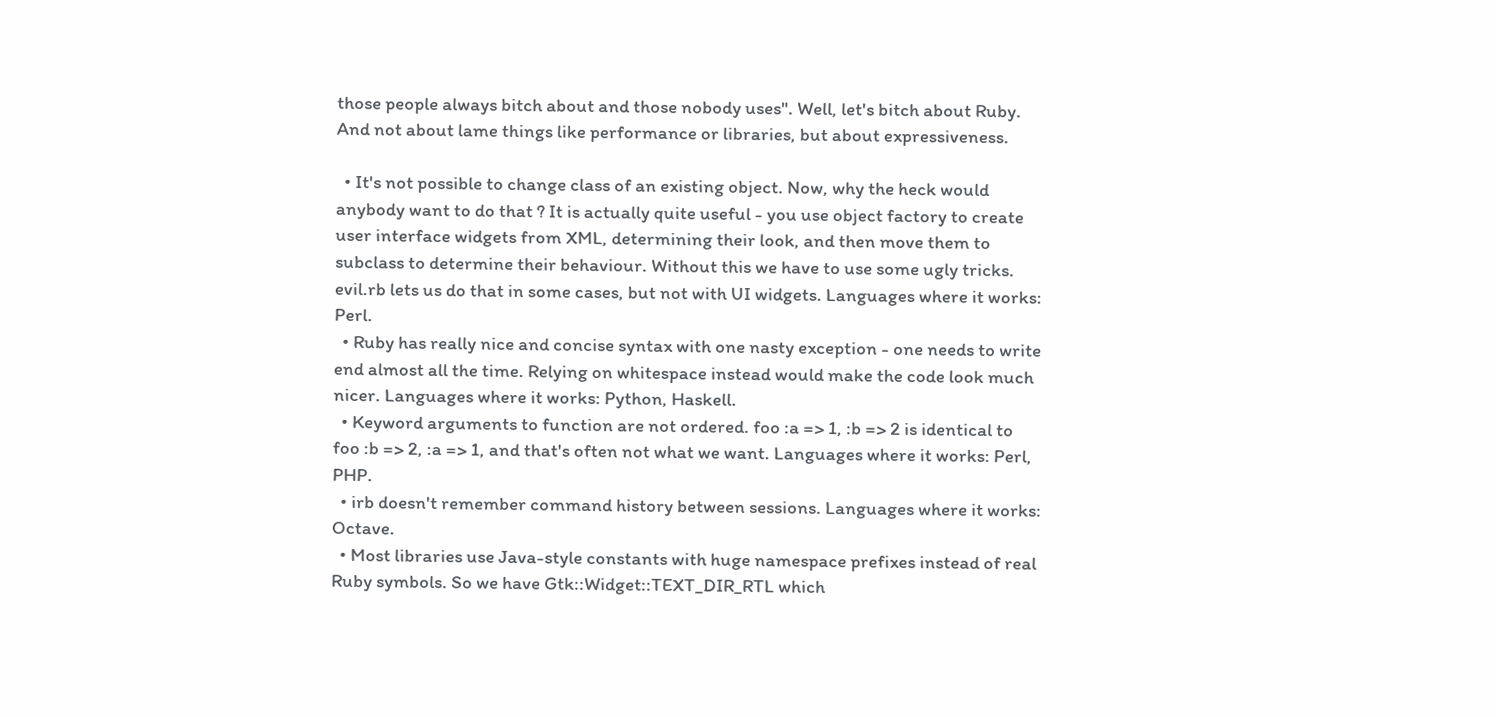those people always bitch about and those nobody uses". Well, let's bitch about Ruby. And not about lame things like performance or libraries, but about expressiveness.

  • It's not possible to change class of an existing object. Now, why the heck would anybody want to do that ? It is actually quite useful - you use object factory to create user interface widgets from XML, determining their look, and then move them to subclass to determine their behaviour. Without this we have to use some ugly tricks. evil.rb lets us do that in some cases, but not with UI widgets. Languages where it works: Perl.
  • Ruby has really nice and concise syntax with one nasty exception - one needs to write end almost all the time. Relying on whitespace instead would make the code look much nicer. Languages where it works: Python, Haskell.
  • Keyword arguments to function are not ordered. foo :a => 1, :b => 2 is identical to foo :b => 2, :a => 1, and that's often not what we want. Languages where it works: Perl, PHP.
  • irb doesn't remember command history between sessions. Languages where it works: Octave.
  • Most libraries use Java-style constants with huge namespace prefixes instead of real Ruby symbols. So we have Gtk::Widget::TEXT_DIR_RTL which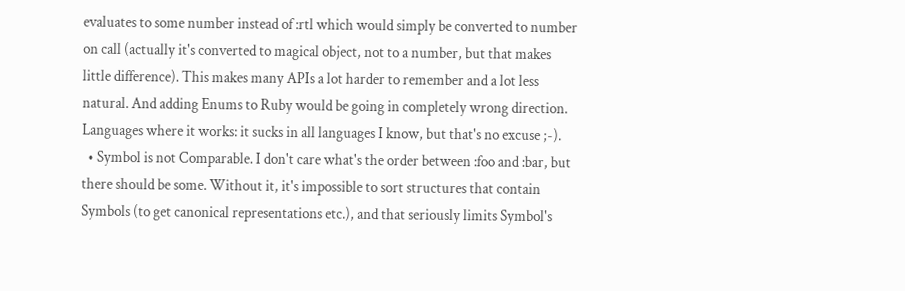evaluates to some number instead of :rtl which would simply be converted to number on call (actually it's converted to magical object, not to a number, but that makes little difference). This makes many APIs a lot harder to remember and a lot less natural. And adding Enums to Ruby would be going in completely wrong direction. Languages where it works: it sucks in all languages I know, but that's no excuse ;-).
  • Symbol is not Comparable. I don't care what's the order between :foo and :bar, but there should be some. Without it, it's impossible to sort structures that contain Symbols (to get canonical representations etc.), and that seriously limits Symbol's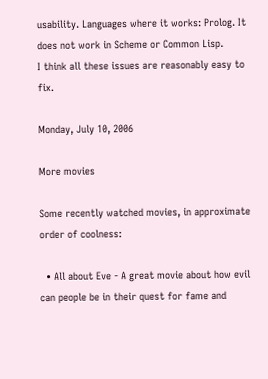usability. Languages where it works: Prolog. It does not work in Scheme or Common Lisp.
I think all these issues are reasonably easy to fix.

Monday, July 10, 2006

More movies

Some recently watched movies, in approximate order of coolness:

  • All about Eve - A great movie about how evil can people be in their quest for fame and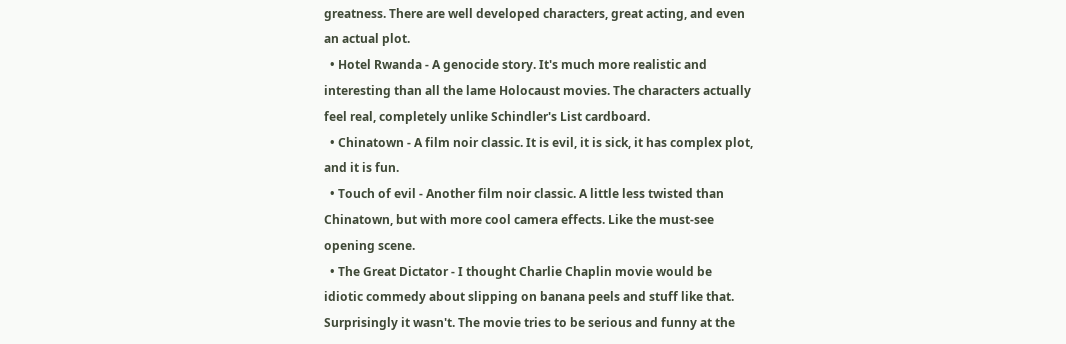greatness. There are well developed characters, great acting, and even an actual plot.
  • Hotel Rwanda - A genocide story. It's much more realistic and interesting than all the lame Holocaust movies. The characters actually feel real, completely unlike Schindler's List cardboard.
  • Chinatown - A film noir classic. It is evil, it is sick, it has complex plot, and it is fun.
  • Touch of evil - Another film noir classic. A little less twisted than Chinatown, but with more cool camera effects. Like the must-see opening scene.
  • The Great Dictator - I thought Charlie Chaplin movie would be idiotic commedy about slipping on banana peels and stuff like that. Surprisingly it wasn't. The movie tries to be serious and funny at the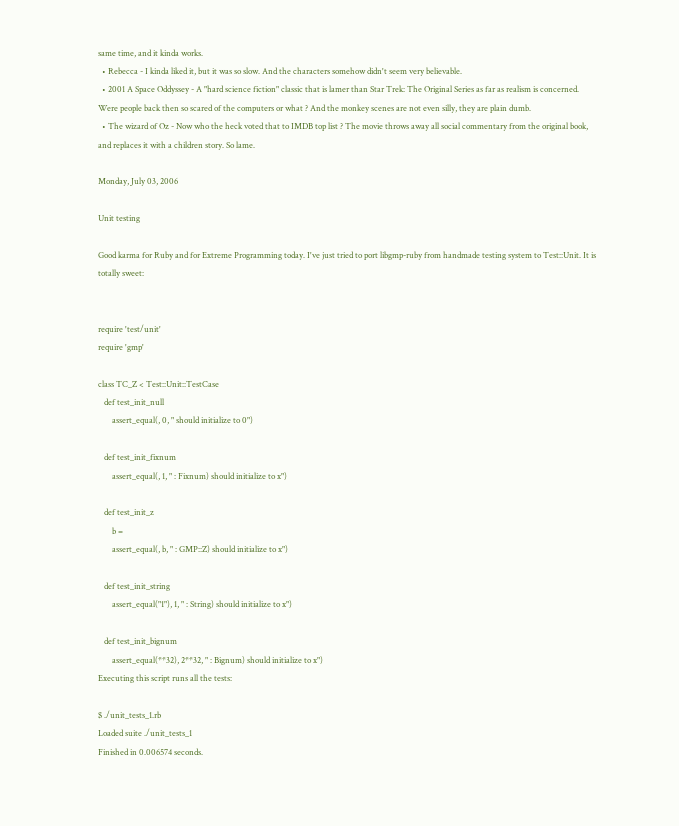same time, and it kinda works.
  • Rebecca - I kinda liked it, but it was so slow. And the characters somehow didn't seem very believable.
  • 2001 A Space Oddyssey - A "hard science fiction" classic that is lamer than Star Trek: The Original Series as far as realism is concerned. Were people back then so scared of the computers or what ? And the monkey scenes are not even silly, they are plain dumb.
  • The wizard of Oz - Now who the heck voted that to IMDB top list ? The movie throws away all social commentary from the original book, and replaces it with a children story. So lame.

Monday, July 03, 2006

Unit testing

Good karma for Ruby and for Extreme Programming today. I've just tried to port libgmp-ruby from handmade testing system to Test::Unit. It is totally sweet:


require 'test/unit'
require 'gmp'

class TC_Z < Test::Unit::TestCase
   def test_init_null
       assert_equal(, 0, " should initialize to 0")

   def test_init_fixnum
       assert_equal(, 1, " : Fixnum) should initialize to x")

   def test_init_z
       b =
       assert_equal(, b, " : GMP::Z) should initialize to x")

   def test_init_string
       assert_equal("1"), 1, " : String) should initialize to x")

   def test_init_bignum
       assert_equal(**32), 2**32, " : Bignum) should initialize to x")
Executing this script runs all the tests:

$ ./unit_tests_1.rb
Loaded suite ./unit_tests_1
Finished in 0.006574 seconds.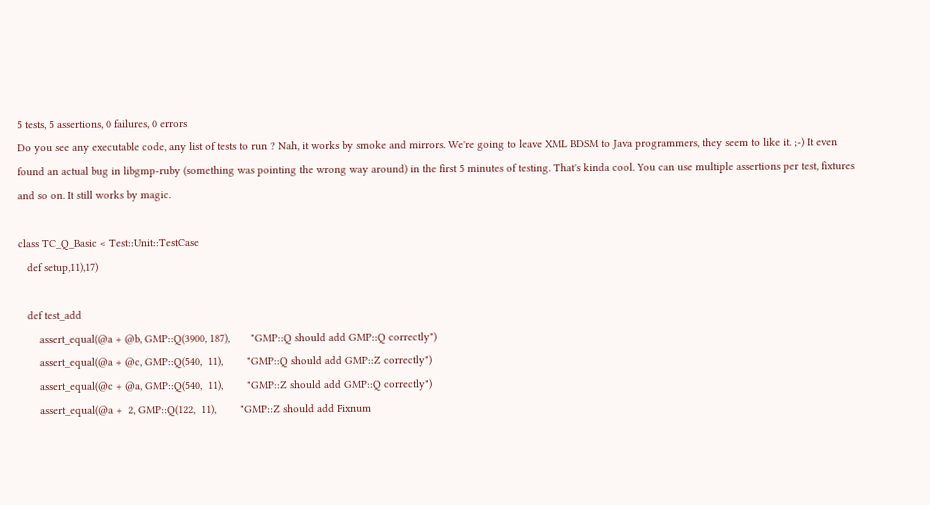5 tests, 5 assertions, 0 failures, 0 errors
Do you see any executable code, any list of tests to run ? Nah, it works by smoke and mirrors. We're going to leave XML BDSM to Java programmers, they seem to like it. ;-) It even found an actual bug in libgmp-ruby (something was pointing the wrong way around) in the first 5 minutes of testing. That's kinda cool. You can use multiple assertions per test, fixtures and so on. It still works by magic.

class TC_Q_Basic < Test::Unit::TestCase
   def setup,11),17)

   def test_add
       assert_equal(@a + @b, GMP::Q(3900, 187),       "GMP::Q should add GMP::Q correctly")
       assert_equal(@a + @c, GMP::Q(540,  11),        "GMP::Q should add GMP::Z correctly")
       assert_equal(@c + @a, GMP::Q(540,  11),        "GMP::Z should add GMP::Q correctly")
       assert_equal(@a +  2, GMP::Q(122,  11),        "GMP::Z should add Fixnum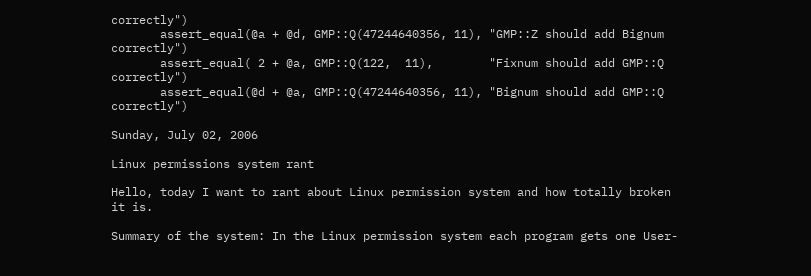correctly")
       assert_equal(@a + @d, GMP::Q(47244640356, 11), "GMP::Z should add Bignum correctly")
       assert_equal( 2 + @a, GMP::Q(122,  11),        "Fixnum should add GMP::Q correctly")
       assert_equal(@d + @a, GMP::Q(47244640356, 11), "Bignum should add GMP::Q correctly")

Sunday, July 02, 2006

Linux permissions system rant

Hello, today I want to rant about Linux permission system and how totally broken it is.

Summary of the system: In the Linux permission system each program gets one User-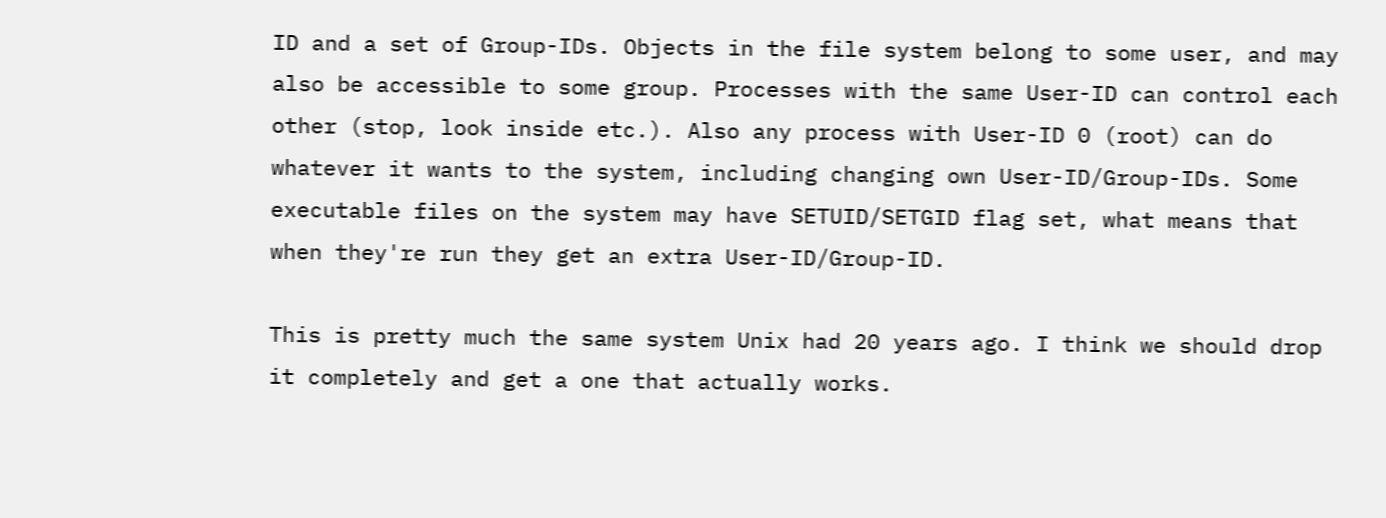ID and a set of Group-IDs. Objects in the file system belong to some user, and may also be accessible to some group. Processes with the same User-ID can control each other (stop, look inside etc.). Also any process with User-ID 0 (root) can do whatever it wants to the system, including changing own User-ID/Group-IDs. Some executable files on the system may have SETUID/SETGID flag set, what means that when they're run they get an extra User-ID/Group-ID.

This is pretty much the same system Unix had 20 years ago. I think we should drop it completely and get a one that actually works.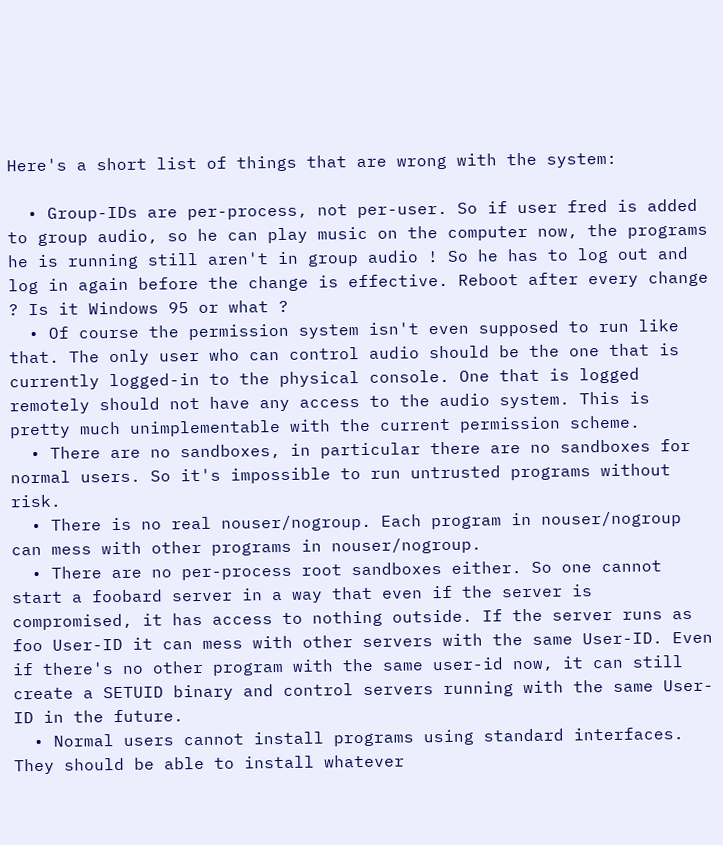Here's a short list of things that are wrong with the system:

  • Group-IDs are per-process, not per-user. So if user fred is added to group audio, so he can play music on the computer now, the programs he is running still aren't in group audio ! So he has to log out and log in again before the change is effective. Reboot after every change ? Is it Windows 95 or what ?
  • Of course the permission system isn't even supposed to run like that. The only user who can control audio should be the one that is currently logged-in to the physical console. One that is logged remotely should not have any access to the audio system. This is pretty much unimplementable with the current permission scheme.
  • There are no sandboxes, in particular there are no sandboxes for normal users. So it's impossible to run untrusted programs without risk.
  • There is no real nouser/nogroup. Each program in nouser/nogroup can mess with other programs in nouser/nogroup.
  • There are no per-process root sandboxes either. So one cannot start a foobard server in a way that even if the server is compromised, it has access to nothing outside. If the server runs as foo User-ID it can mess with other servers with the same User-ID. Even if there's no other program with the same user-id now, it can still create a SETUID binary and control servers running with the same User-ID in the future.
  • Normal users cannot install programs using standard interfaces. They should be able to install whatever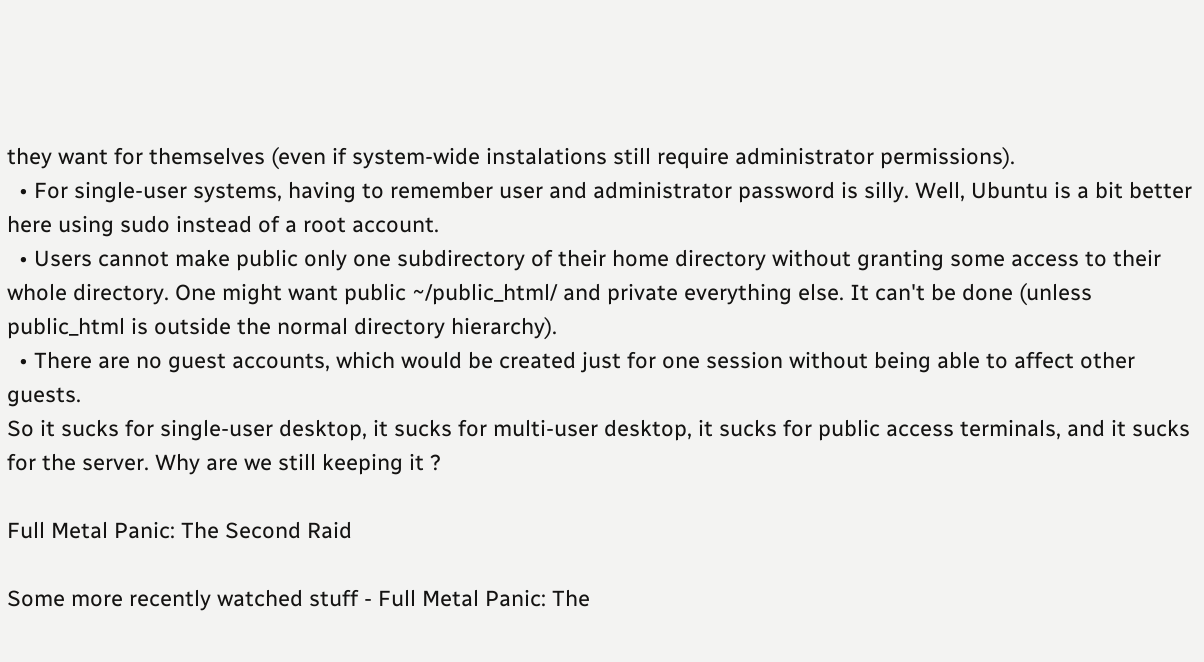they want for themselves (even if system-wide instalations still require administrator permissions).
  • For single-user systems, having to remember user and administrator password is silly. Well, Ubuntu is a bit better here using sudo instead of a root account.
  • Users cannot make public only one subdirectory of their home directory without granting some access to their whole directory. One might want public ~/public_html/ and private everything else. It can't be done (unless public_html is outside the normal directory hierarchy).
  • There are no guest accounts, which would be created just for one session without being able to affect other guests.
So it sucks for single-user desktop, it sucks for multi-user desktop, it sucks for public access terminals, and it sucks for the server. Why are we still keeping it ?

Full Metal Panic: The Second Raid

Some more recently watched stuff - Full Metal Panic: The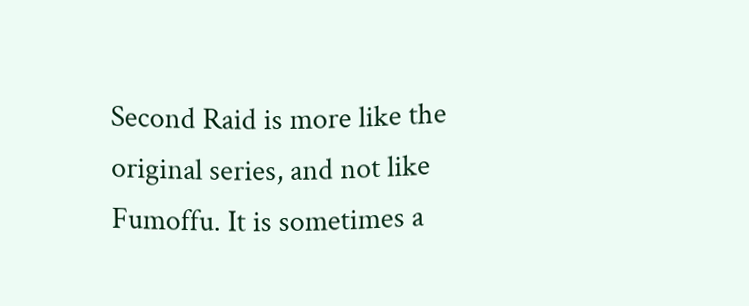Second Raid is more like the original series, and not like Fumoffu. It is sometimes a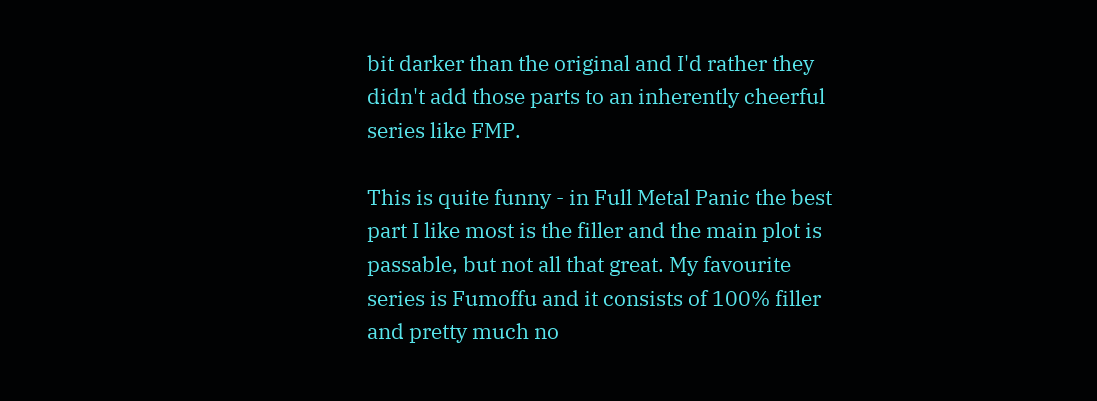bit darker than the original and I'd rather they didn't add those parts to an inherently cheerful series like FMP.

This is quite funny - in Full Metal Panic the best part I like most is the filler and the main plot is passable, but not all that great. My favourite series is Fumoffu and it consists of 100% filler and pretty much no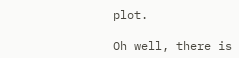plot.

Oh well, there is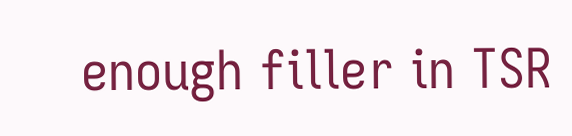enough filler in TSR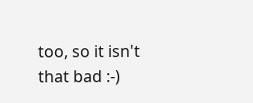too, so it isn't that bad :-)